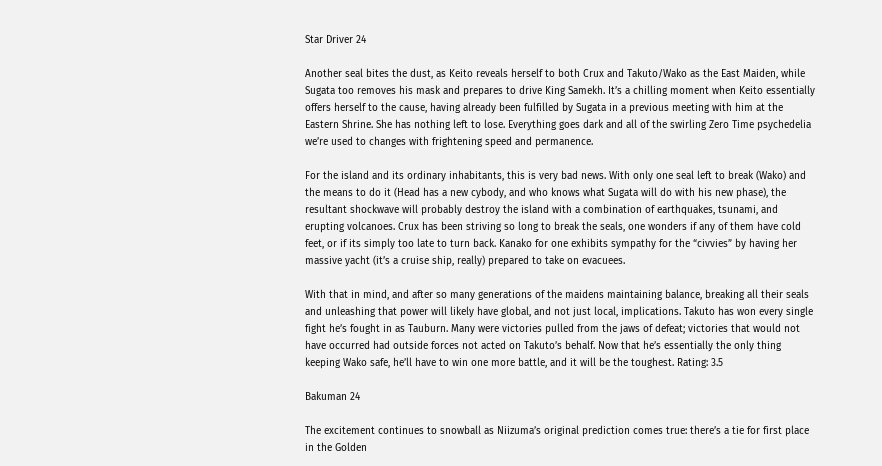Star Driver 24

Another seal bites the dust, as Keito reveals herself to both Crux and Takuto/Wako as the East Maiden, while Sugata too removes his mask and prepares to drive King Samekh. It’s a chilling moment when Keito essentially offers herself to the cause, having already been fulfilled by Sugata in a previous meeting with him at the Eastern Shrine. She has nothing left to lose. Everything goes dark and all of the swirling Zero Time psychedelia we’re used to changes with frightening speed and permanence.

For the island and its ordinary inhabitants, this is very bad news. With only one seal left to break (Wako) and the means to do it (Head has a new cybody, and who knows what Sugata will do with his new phase), the resultant shockwave will probably destroy the island with a combination of earthquakes, tsunami, and erupting volcanoes. Crux has been striving so long to break the seals, one wonders if any of them have cold feet, or if its simply too late to turn back. Kanako for one exhibits sympathy for the “civvies” by having her massive yacht (it’s a cruise ship, really) prepared to take on evacuees.

With that in mind, and after so many generations of the maidens maintaining balance, breaking all their seals and unleashing that power will likely have global, and not just local, implications. Takuto has won every single fight he’s fought in as Tauburn. Many were victories pulled from the jaws of defeat; victories that would not have occurred had outside forces not acted on Takuto’s behalf. Now that he’s essentially the only thing keeping Wako safe, he’ll have to win one more battle, and it will be the toughest. Rating: 3.5

Bakuman 24

The excitement continues to snowball as Niizuma’s original prediction comes true: there’s a tie for first place in the Golden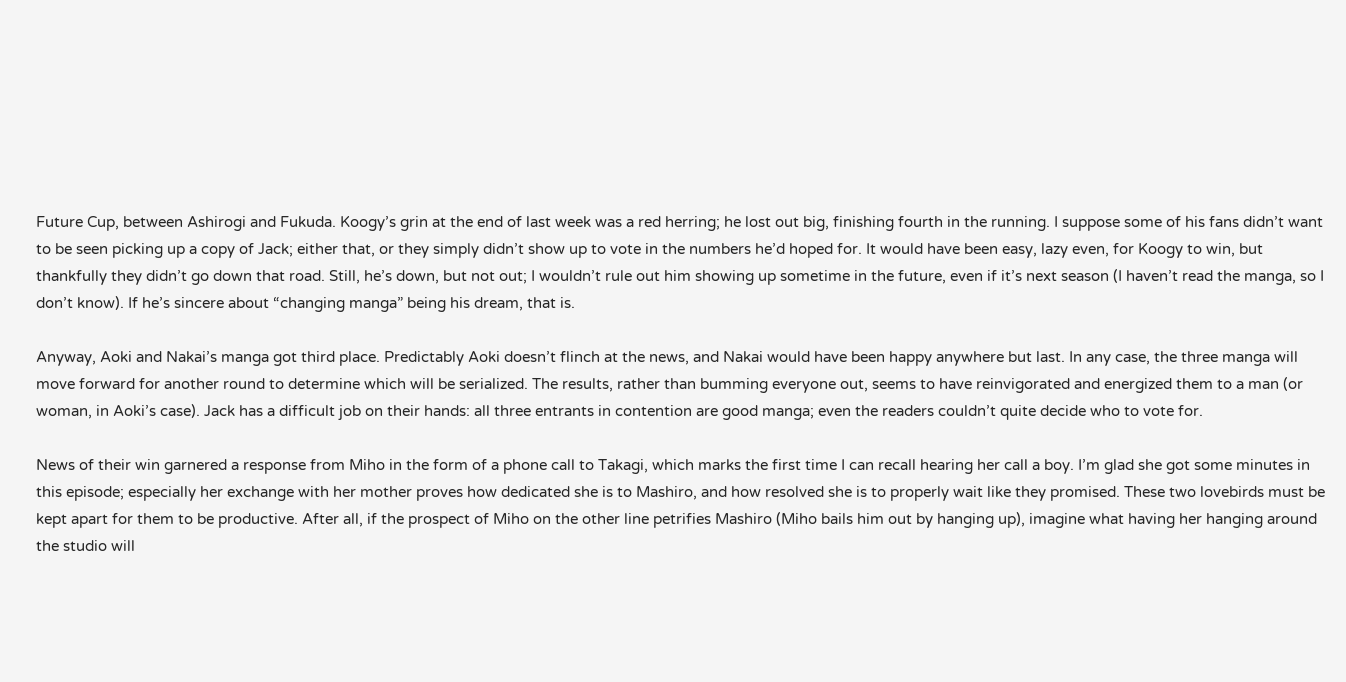Future Cup, between Ashirogi and Fukuda. Koogy’s grin at the end of last week was a red herring; he lost out big, finishing fourth in the running. I suppose some of his fans didn’t want to be seen picking up a copy of Jack; either that, or they simply didn’t show up to vote in the numbers he’d hoped for. It would have been easy, lazy even, for Koogy to win, but thankfully they didn’t go down that road. Still, he’s down, but not out; I wouldn’t rule out him showing up sometime in the future, even if it’s next season (I haven’t read the manga, so I don’t know). If he’s sincere about “changing manga” being his dream, that is.

Anyway, Aoki and Nakai’s manga got third place. Predictably Aoki doesn’t flinch at the news, and Nakai would have been happy anywhere but last. In any case, the three manga will move forward for another round to determine which will be serialized. The results, rather than bumming everyone out, seems to have reinvigorated and energized them to a man (or woman, in Aoki’s case). Jack has a difficult job on their hands: all three entrants in contention are good manga; even the readers couldn’t quite decide who to vote for.

News of their win garnered a response from Miho in the form of a phone call to Takagi, which marks the first time I can recall hearing her call a boy. I’m glad she got some minutes in this episode; especially her exchange with her mother proves how dedicated she is to Mashiro, and how resolved she is to properly wait like they promised. These two lovebirds must be kept apart for them to be productive. After all, if the prospect of Miho on the other line petrifies Mashiro (Miho bails him out by hanging up), imagine what having her hanging around the studio will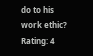do to his work ethic? Rating: 4